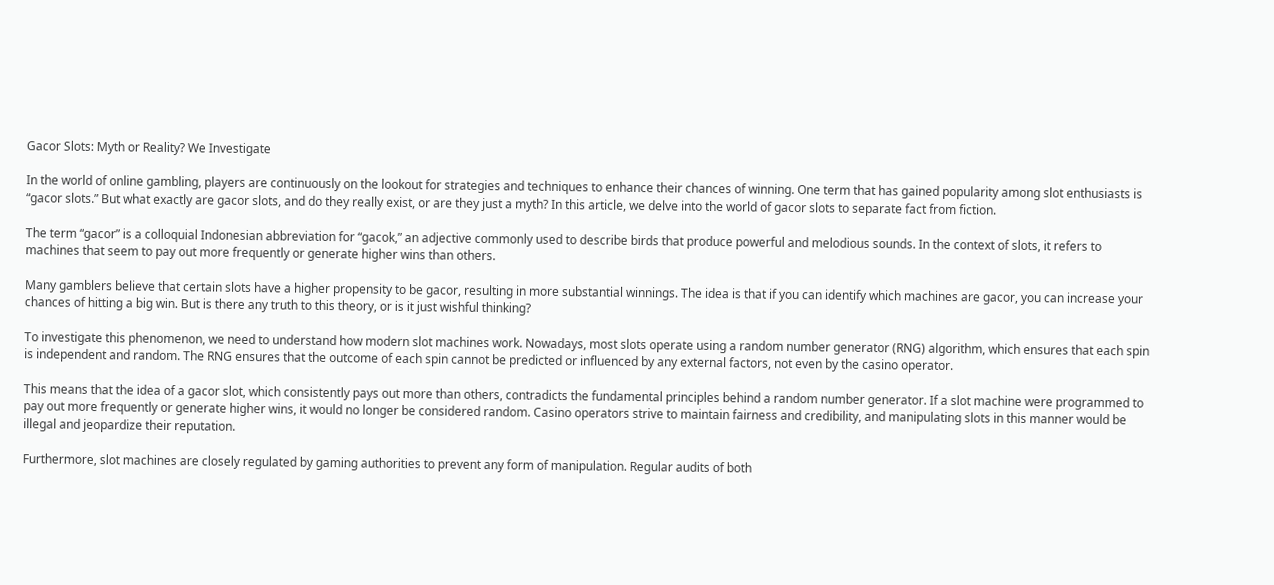Gacor Slots: Myth or Reality? We Investigate

In the world of online gambling, players are continuously on the lookout for strategies and techniques to enhance their chances of winning. One term that has gained popularity among slot enthusiasts is “gacor slots.” But what exactly are gacor slots, and do they really exist, or are they just a myth? In this article, we delve into the world of gacor slots to separate fact from fiction.

The term “gacor” is a colloquial Indonesian abbreviation for “gacok,” an adjective commonly used to describe birds that produce powerful and melodious sounds. In the context of slots, it refers to machines that seem to pay out more frequently or generate higher wins than others.

Many gamblers believe that certain slots have a higher propensity to be gacor, resulting in more substantial winnings. The idea is that if you can identify which machines are gacor, you can increase your chances of hitting a big win. But is there any truth to this theory, or is it just wishful thinking?

To investigate this phenomenon, we need to understand how modern slot machines work. Nowadays, most slots operate using a random number generator (RNG) algorithm, which ensures that each spin is independent and random. The RNG ensures that the outcome of each spin cannot be predicted or influenced by any external factors, not even by the casino operator.

This means that the idea of a gacor slot, which consistently pays out more than others, contradicts the fundamental principles behind a random number generator. If a slot machine were programmed to pay out more frequently or generate higher wins, it would no longer be considered random. Casino operators strive to maintain fairness and credibility, and manipulating slots in this manner would be illegal and jeopardize their reputation.

Furthermore, slot machines are closely regulated by gaming authorities to prevent any form of manipulation. Regular audits of both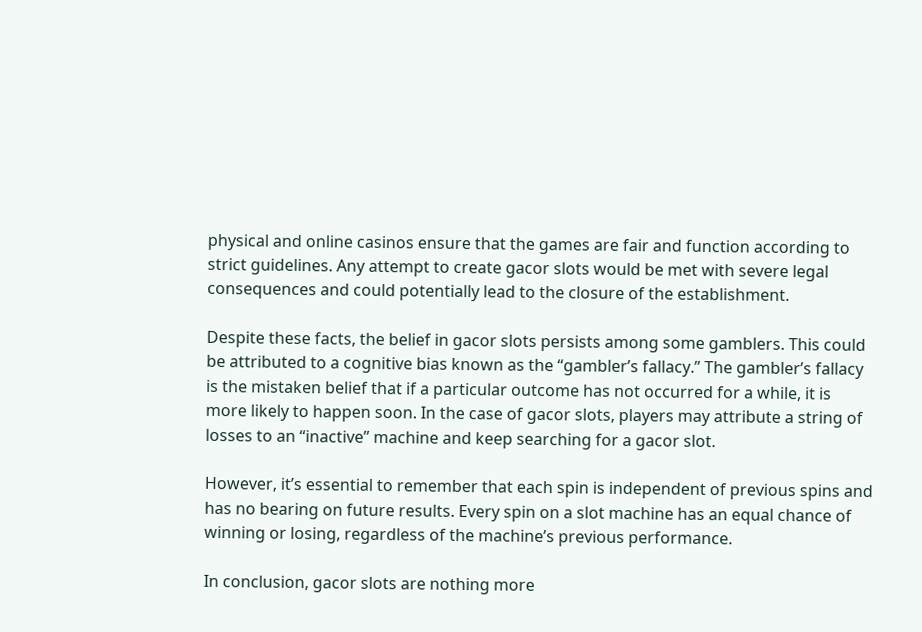physical and online casinos ensure that the games are fair and function according to strict guidelines. Any attempt to create gacor slots would be met with severe legal consequences and could potentially lead to the closure of the establishment.

Despite these facts, the belief in gacor slots persists among some gamblers. This could be attributed to a cognitive bias known as the “gambler’s fallacy.” The gambler’s fallacy is the mistaken belief that if a particular outcome has not occurred for a while, it is more likely to happen soon. In the case of gacor slots, players may attribute a string of losses to an “inactive” machine and keep searching for a gacor slot.

However, it’s essential to remember that each spin is independent of previous spins and has no bearing on future results. Every spin on a slot machine has an equal chance of winning or losing, regardless of the machine’s previous performance.

In conclusion, gacor slots are nothing more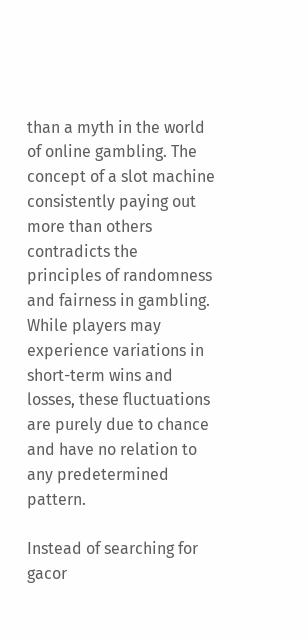than a myth in the world of online gambling. The concept of a slot machine consistently paying out more than others contradicts the principles of randomness and fairness in gambling. While players may experience variations in short-term wins and losses, these fluctuations are purely due to chance and have no relation to any predetermined pattern.

Instead of searching for gacor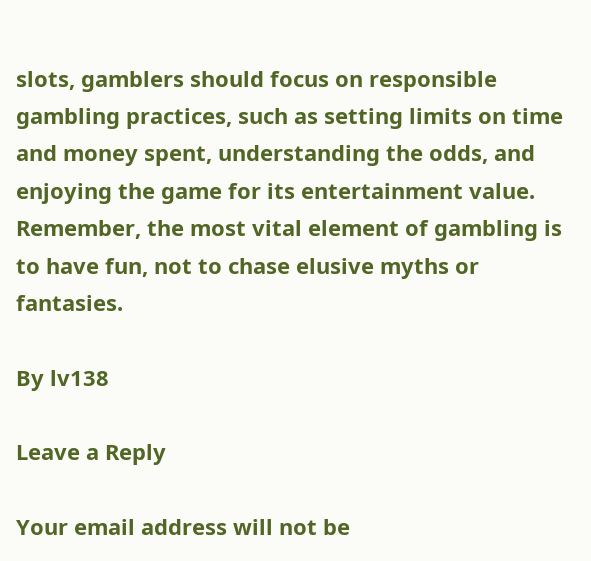slots, gamblers should focus on responsible gambling practices, such as setting limits on time and money spent, understanding the odds, and enjoying the game for its entertainment value. Remember, the most vital element of gambling is to have fun, not to chase elusive myths or fantasies.

By lv138

Leave a Reply

Your email address will not be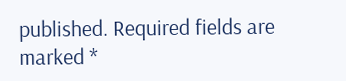published. Required fields are marked *